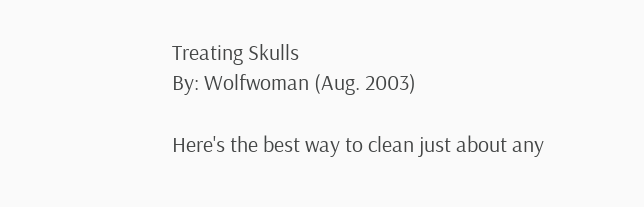Treating Skulls
By: Wolfwoman (Aug. 2003)

Here's the best way to clean just about any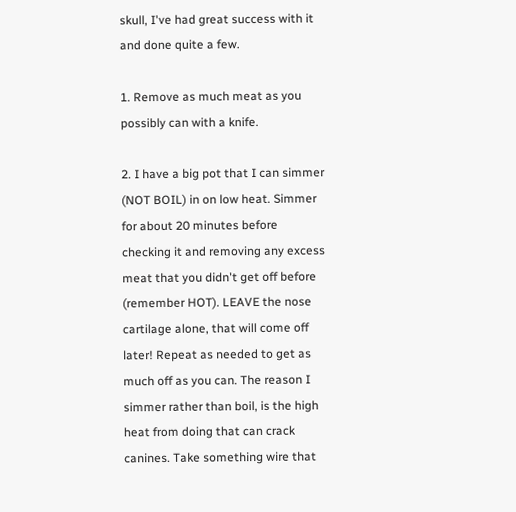skull, I've had great success with it and done quite a few.

1. Remove as much meat as you possibly can with a knife.

2. I have a big pot that I can simmer (NOT BOIL) in on low heat. Simmer for about 20 minutes before checking it and removing any excess meat that you didn't get off before (remember HOT). LEAVE the nose cartilage alone, that will come off later! Repeat as needed to get as much off as you can. The reason I simmer rather than boil, is the high heat from doing that can crack canines. Take something wire that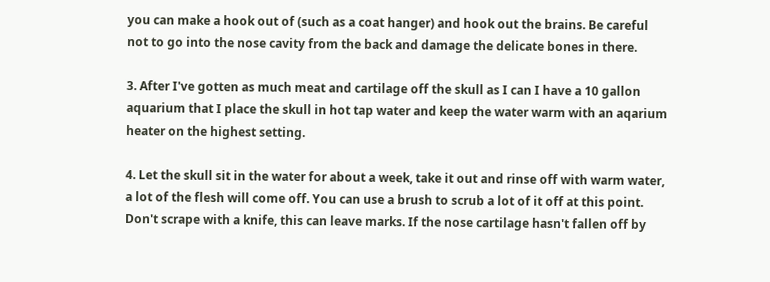you can make a hook out of (such as a coat hanger) and hook out the brains. Be careful not to go into the nose cavity from the back and damage the delicate bones in there.

3. After I've gotten as much meat and cartilage off the skull as I can I have a 10 gallon aquarium that I place the skull in hot tap water and keep the water warm with an aqarium heater on the highest setting.

4. Let the skull sit in the water for about a week, take it out and rinse off with warm water, a lot of the flesh will come off. You can use a brush to scrub a lot of it off at this point. Don't scrape with a knife, this can leave marks. If the nose cartilage hasn't fallen off by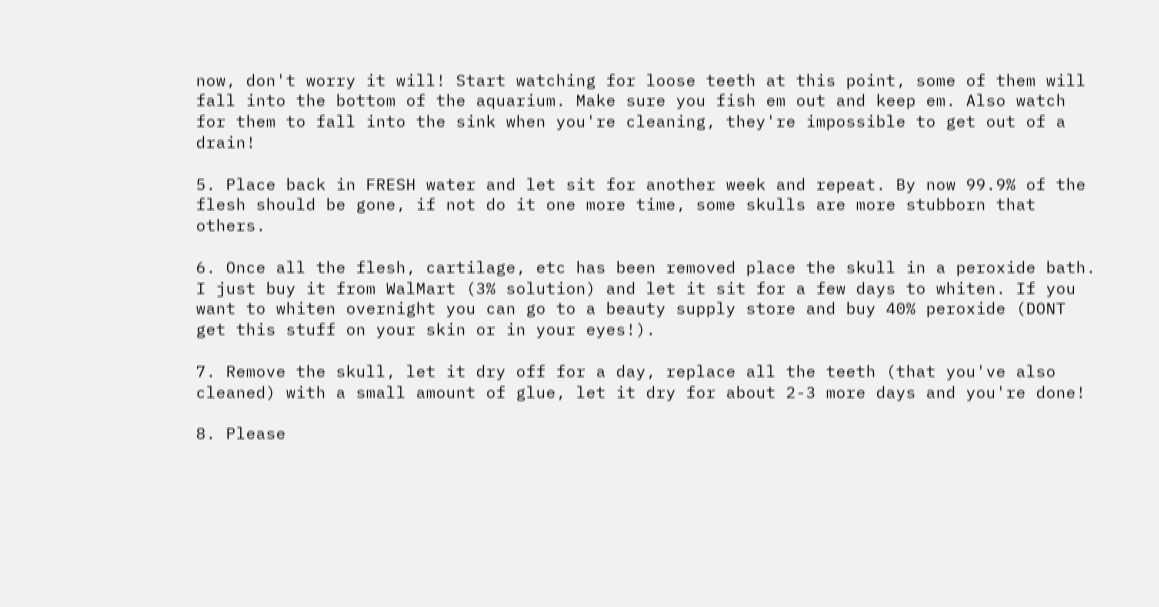now, don't worry it will! Start watching for loose teeth at this point, some of them will fall into the bottom of the aquarium. Make sure you fish em out and keep em. Also watch for them to fall into the sink when you're cleaning, they're impossible to get out of a drain!

5. Place back in FRESH water and let sit for another week and repeat. By now 99.9% of the flesh should be gone, if not do it one more time, some skulls are more stubborn that others.

6. Once all the flesh, cartilage, etc has been removed place the skull in a peroxide bath. I just buy it from WalMart (3% solution) and let it sit for a few days to whiten. If you want to whiten overnight you can go to a beauty supply store and buy 40% peroxide (DONT get this stuff on your skin or in your eyes!).

7. Remove the skull, let it dry off for a day, replace all the teeth (that you've also cleaned) with a small amount of glue, let it dry for about 2-3 more days and you're done!

8. Please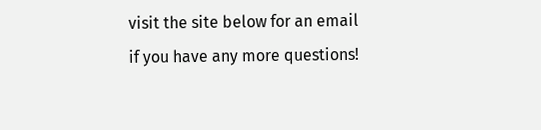visit the site below for an email if you have any more questions!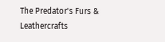The Predator's Furs & Leathercrafts